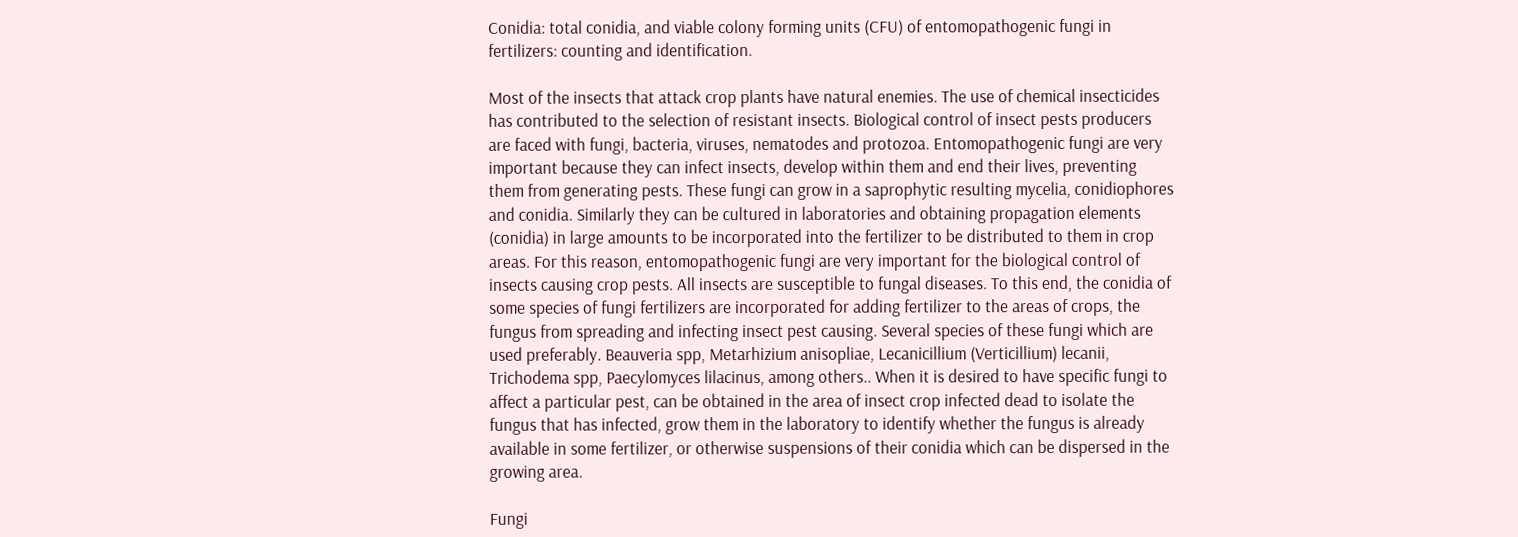Conidia: total conidia, and viable colony forming units (CFU) of entomopathogenic fungi in fertilizers: counting and identification.

Most of the insects that attack crop plants have natural enemies. The use of chemical insecticides has contributed to the selection of resistant insects. Biological control of insect pests producers are faced with fungi, bacteria, viruses, nematodes and protozoa. Entomopathogenic fungi are very important because they can infect insects, develop within them and end their lives, preventing them from generating pests. These fungi can grow in a saprophytic resulting mycelia, conidiophores and conidia. Similarly they can be cultured in laboratories and obtaining propagation elements (conidia) in large amounts to be incorporated into the fertilizer to be distributed to them in crop areas. For this reason, entomopathogenic fungi are very important for the biological control of insects causing crop pests. All insects are susceptible to fungal diseases. To this end, the conidia of some species of fungi fertilizers are incorporated for adding fertilizer to the areas of crops, the fungus from spreading and infecting insect pest causing. Several species of these fungi which are used preferably. Beauveria spp, Metarhizium anisopliae, Lecanicillium (Verticillium) lecanii, Trichodema spp, Paecylomyces lilacinus, among others.. When it is desired to have specific fungi to affect a particular pest, can be obtained in the area of insect crop infected dead to isolate the fungus that has infected, grow them in the laboratory to identify whether the fungus is already available in some fertilizer, or otherwise suspensions of their conidia which can be dispersed in the growing area.

Fungi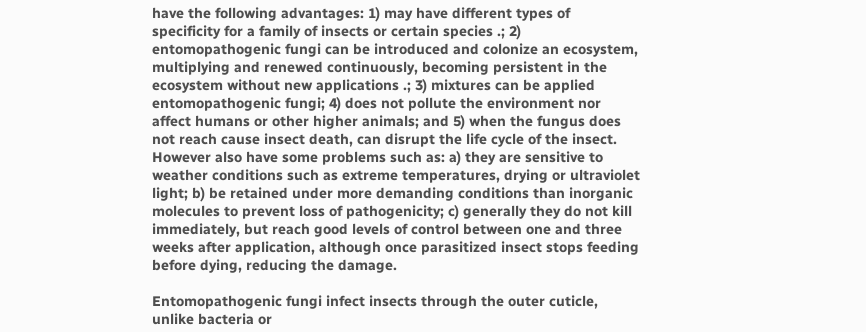have the following advantages: 1) may have different types of specificity for a family of insects or certain species .; 2) entomopathogenic fungi can be introduced and colonize an ecosystem, multiplying and renewed continuously, becoming persistent in the ecosystem without new applications .; 3) mixtures can be applied entomopathogenic fungi; 4) does not pollute the environment nor affect humans or other higher animals; and 5) when the fungus does not reach cause insect death, can disrupt the life cycle of the insect. However also have some problems such as: a) they are sensitive to weather conditions such as extreme temperatures, drying or ultraviolet light; b) be retained under more demanding conditions than inorganic molecules to prevent loss of pathogenicity; c) generally they do not kill immediately, but reach good levels of control between one and three weeks after application, although once parasitized insect stops feeding before dying, reducing the damage.

Entomopathogenic fungi infect insects through the outer cuticle, unlike bacteria or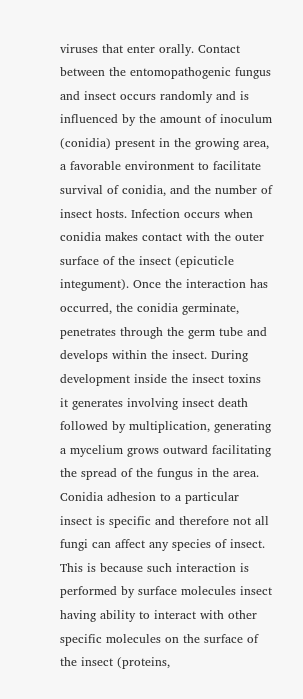viruses that enter orally. Contact between the entomopathogenic fungus and insect occurs randomly and is influenced by the amount of inoculum (conidia) present in the growing area, a favorable environment to facilitate survival of conidia, and the number of insect hosts. Infection occurs when conidia makes contact with the outer surface of the insect (epicuticle integument). Once the interaction has occurred, the conidia germinate, penetrates through the germ tube and develops within the insect. During development inside the insect toxins it generates involving insect death followed by multiplication, generating a mycelium grows outward facilitating the spread of the fungus in the area. Conidia adhesion to a particular insect is specific and therefore not all fungi can affect any species of insect. This is because such interaction is performed by surface molecules insect having ability to interact with other specific molecules on the surface of the insect (proteins,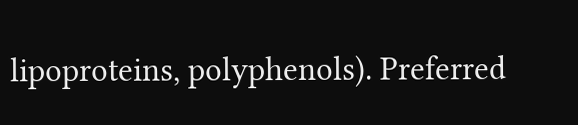lipoproteins, polyphenols). Preferred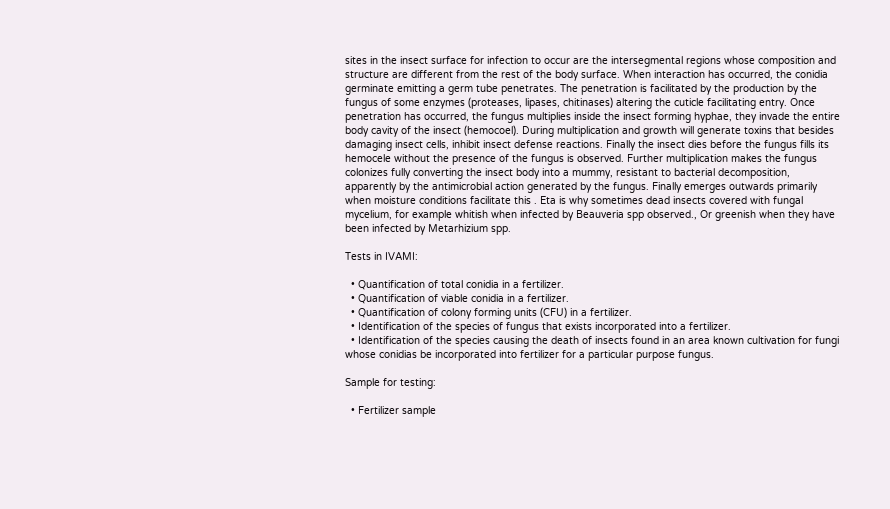sites in the insect surface for infection to occur are the intersegmental regions whose composition and structure are different from the rest of the body surface. When interaction has occurred, the conidia germinate emitting a germ tube penetrates. The penetration is facilitated by the production by the fungus of some enzymes (proteases, lipases, chitinases) altering the cuticle facilitating entry. Once penetration has occurred, the fungus multiplies inside the insect forming hyphae, they invade the entire body cavity of the insect (hemocoel). During multiplication and growth will generate toxins that besides damaging insect cells, inhibit insect defense reactions. Finally the insect dies before the fungus fills its hemocele without the presence of the fungus is observed. Further multiplication makes the fungus colonizes fully converting the insect body into a mummy, resistant to bacterial decomposition, apparently by the antimicrobial action generated by the fungus. Finally emerges outwards primarily when moisture conditions facilitate this . Eta is why sometimes dead insects covered with fungal mycelium, for example whitish when infected by Beauveria spp observed., Or greenish when they have been infected by Metarhizium spp.

Tests in IVAMI:

  • Quantification of total conidia in a fertilizer.
  • Quantification of viable conidia in a fertilizer.
  • Quantification of colony forming units (CFU) in a fertilizer.
  • Identification of the species of fungus that exists incorporated into a fertilizer.
  • Identification of the species causing the death of insects found in an area known cultivation for fungi whose conidias be incorporated into fertilizer for a particular purpose fungus.

Sample for testing:

  • Fertilizer sample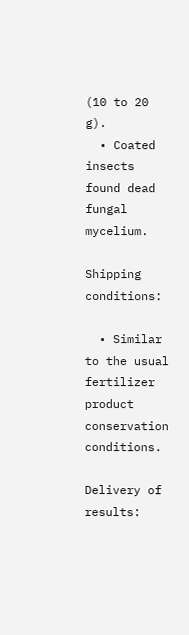(10 to 20 g).
  • Coated insects found dead fungal mycelium.

Shipping conditions:

  • Similar to the usual fertilizer product conservation conditions.

Delivery of results: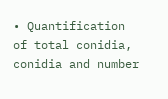• Quantification of total conidia, conidia and number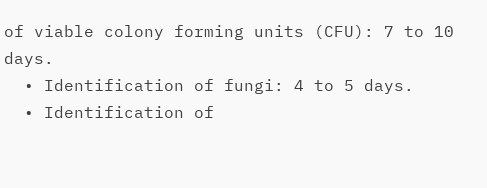of viable colony forming units (CFU): 7 to 10 days.
  • Identification of fungi: 4 to 5 days.
  • Identification of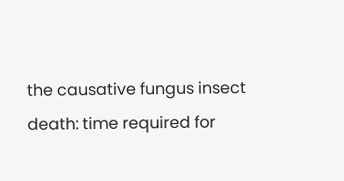the causative fungus insect death: time required for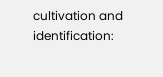cultivation and identification: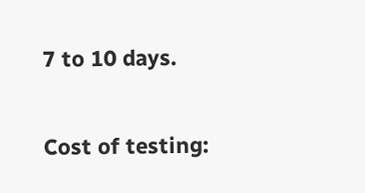7 to 10 days.

Cost of testing: